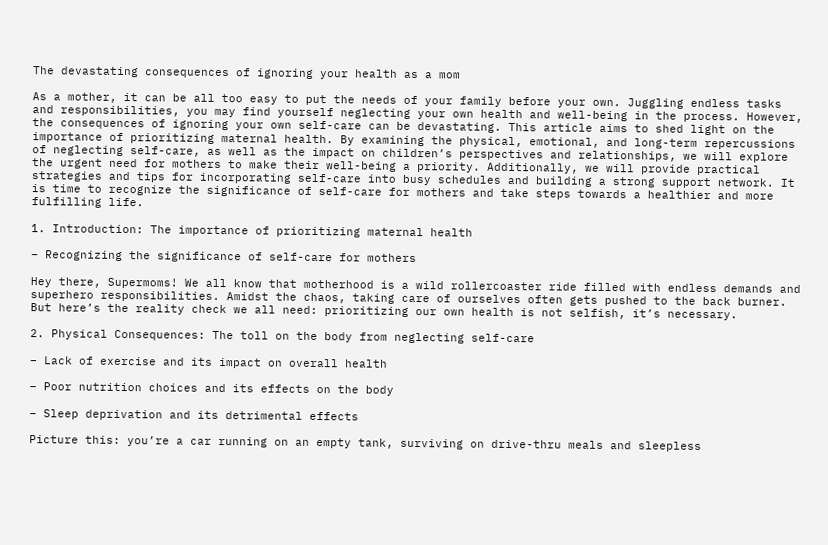The devastating consequences of ignoring your health as a mom

As a mother, it can be all too easy to put the needs of your family before your own. Juggling endless tasks and responsibilities, you may find yourself neglecting your own health and well-being in the process. However, the consequences of ignoring your own self-care can be devastating. This article aims to shed light on the importance of prioritizing maternal health. By examining the physical, emotional, and long-term repercussions of neglecting self-care, as well as the impact on children’s perspectives and relationships, we will explore the urgent need for mothers to make their well-being a priority. Additionally, we will provide practical strategies and tips for incorporating self-care into busy schedules and building a strong support network. It is time to recognize the significance of self-care for mothers and take steps towards a healthier and more fulfilling life.

1. Introduction: The importance of prioritizing maternal health

– Recognizing the significance of self-care for mothers

Hey there, Supermoms! We all know that motherhood is a wild rollercoaster ride filled with endless demands and superhero responsibilities. Amidst the chaos, taking care of ourselves often gets pushed to the back burner. But here’s the reality check we all need: prioritizing our own health is not selfish, it’s necessary.

2. Physical Consequences: The toll on the body from neglecting self-care

– Lack of exercise and its impact on overall health

– Poor nutrition choices and its effects on the body

– Sleep deprivation and its detrimental effects

Picture this: you’re a car running on an empty tank, surviving on drive-thru meals and sleepless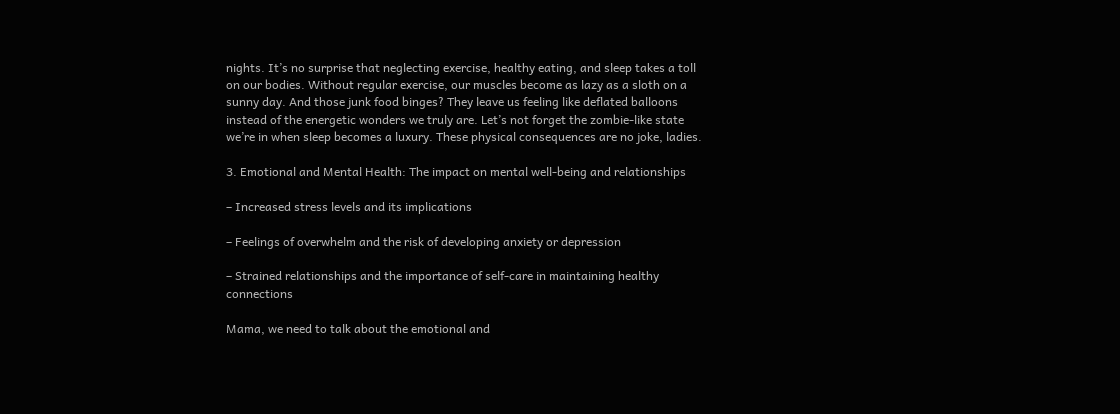nights. It’s no surprise that neglecting exercise, healthy eating, and sleep takes a toll on our bodies. Without regular exercise, our muscles become as lazy as a sloth on a sunny day. And those junk food binges? They leave us feeling like deflated balloons instead of the energetic wonders we truly are. Let’s not forget the zombie-like state we’re in when sleep becomes a luxury. These physical consequences are no joke, ladies.

3. Emotional and Mental Health: The impact on mental well-being and relationships

– Increased stress levels and its implications

– Feelings of overwhelm and the risk of developing anxiety or depression

– Strained relationships and the importance of self-care in maintaining healthy connections

Mama, we need to talk about the emotional and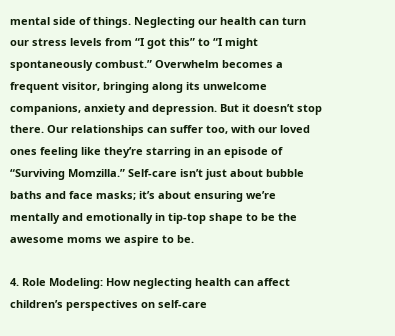mental side of things. Neglecting our health can turn our stress levels from “I got this” to “I might spontaneously combust.” Overwhelm becomes a frequent visitor, bringing along its unwelcome companions, anxiety and depression. But it doesn’t stop there. Our relationships can suffer too, with our loved ones feeling like they’re starring in an episode of “Surviving Momzilla.” Self-care isn’t just about bubble baths and face masks; it’s about ensuring we’re mentally and emotionally in tip-top shape to be the awesome moms we aspire to be.

4. Role Modeling: How neglecting health can affect children’s perspectives on self-care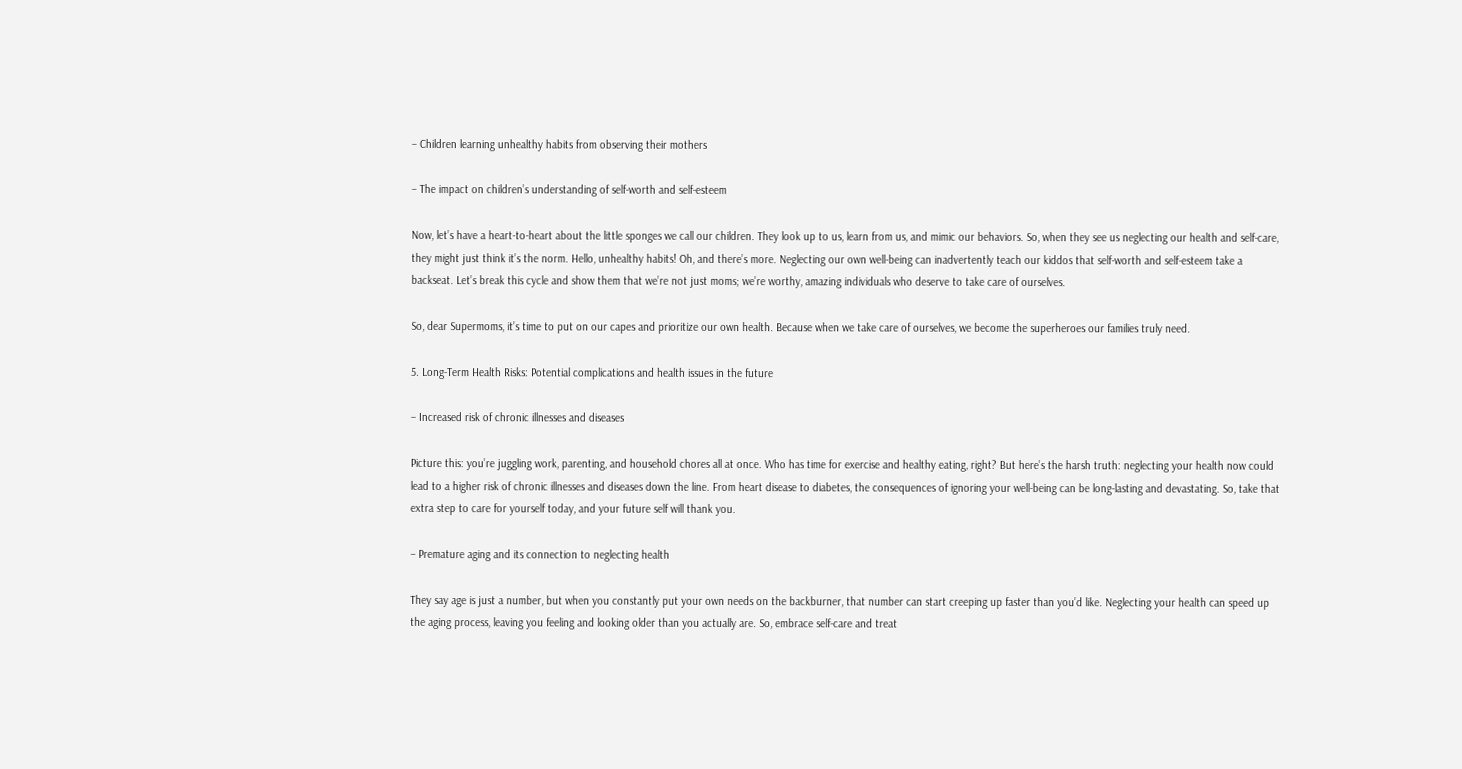– Children learning unhealthy habits from observing their mothers

– The impact on children’s understanding of self-worth and self-esteem

Now, let’s have a heart-to-heart about the little sponges we call our children. They look up to us, learn from us, and mimic our behaviors. So, when they see us neglecting our health and self-care, they might just think it’s the norm. Hello, unhealthy habits! Oh, and there’s more. Neglecting our own well-being can inadvertently teach our kiddos that self-worth and self-esteem take a backseat. Let’s break this cycle and show them that we’re not just moms; we’re worthy, amazing individuals who deserve to take care of ourselves.

So, dear Supermoms, it’s time to put on our capes and prioritize our own health. Because when we take care of ourselves, we become the superheroes our families truly need.

5. Long-Term Health Risks: Potential complications and health issues in the future

– Increased risk of chronic illnesses and diseases

Picture this: you’re juggling work, parenting, and household chores all at once. Who has time for exercise and healthy eating, right? But here’s the harsh truth: neglecting your health now could lead to a higher risk of chronic illnesses and diseases down the line. From heart disease to diabetes, the consequences of ignoring your well-being can be long-lasting and devastating. So, take that extra step to care for yourself today, and your future self will thank you.

– Premature aging and its connection to neglecting health

They say age is just a number, but when you constantly put your own needs on the backburner, that number can start creeping up faster than you’d like. Neglecting your health can speed up the aging process, leaving you feeling and looking older than you actually are. So, embrace self-care and treat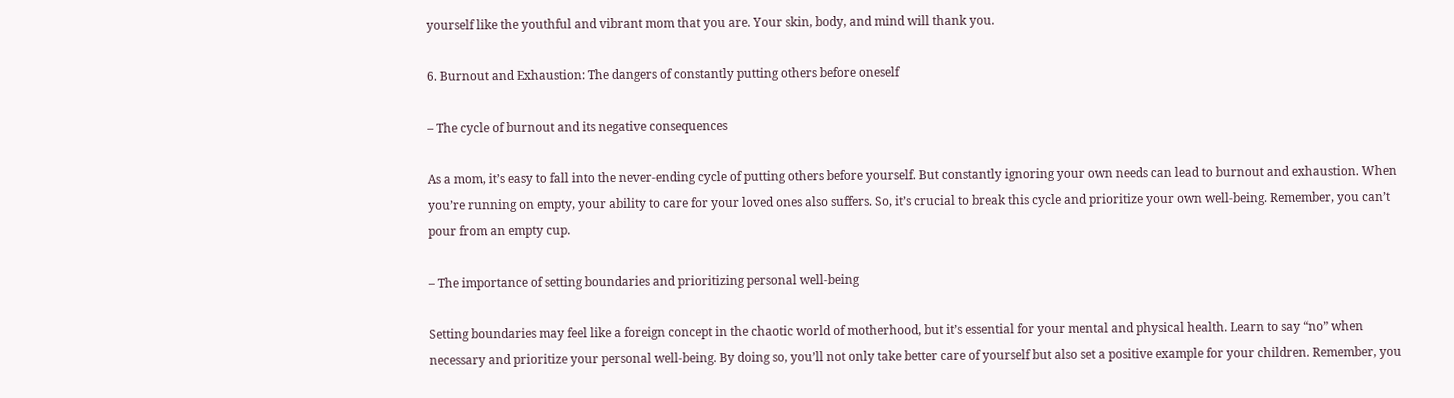yourself like the youthful and vibrant mom that you are. Your skin, body, and mind will thank you.

6. Burnout and Exhaustion: The dangers of constantly putting others before oneself

– The cycle of burnout and its negative consequences

As a mom, it’s easy to fall into the never-ending cycle of putting others before yourself. But constantly ignoring your own needs can lead to burnout and exhaustion. When you’re running on empty, your ability to care for your loved ones also suffers. So, it’s crucial to break this cycle and prioritize your own well-being. Remember, you can’t pour from an empty cup.

– The importance of setting boundaries and prioritizing personal well-being

Setting boundaries may feel like a foreign concept in the chaotic world of motherhood, but it’s essential for your mental and physical health. Learn to say “no” when necessary and prioritize your personal well-being. By doing so, you’ll not only take better care of yourself but also set a positive example for your children. Remember, you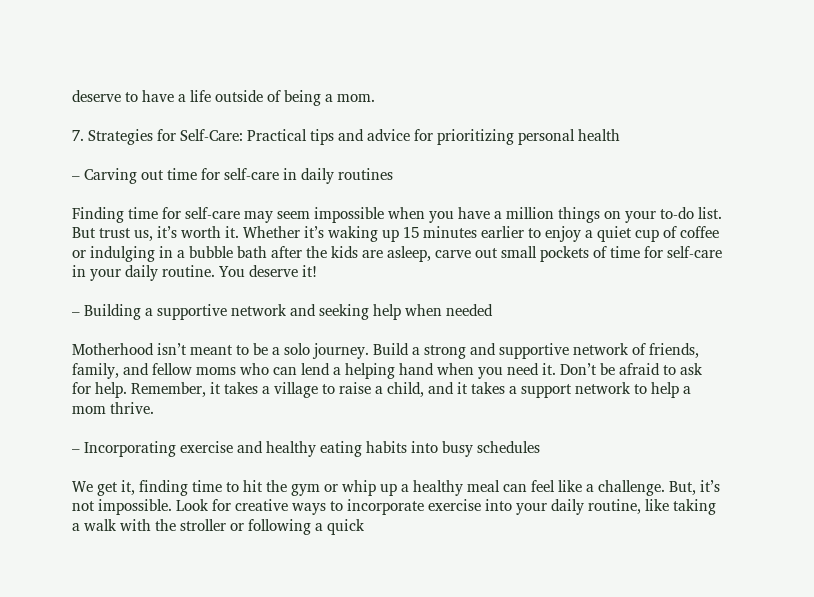deserve to have a life outside of being a mom.

7. Strategies for Self-Care: Practical tips and advice for prioritizing personal health

– Carving out time for self-care in daily routines

Finding time for self-care may seem impossible when you have a million things on your to-do list. But trust us, it’s worth it. Whether it’s waking up 15 minutes earlier to enjoy a quiet cup of coffee or indulging in a bubble bath after the kids are asleep, carve out small pockets of time for self-care in your daily routine. You deserve it!

– Building a supportive network and seeking help when needed

Motherhood isn’t meant to be a solo journey. Build a strong and supportive network of friends, family, and fellow moms who can lend a helping hand when you need it. Don’t be afraid to ask for help. Remember, it takes a village to raise a child, and it takes a support network to help a mom thrive.

– Incorporating exercise and healthy eating habits into busy schedules

We get it, finding time to hit the gym or whip up a healthy meal can feel like a challenge. But, it’s not impossible. Look for creative ways to incorporate exercise into your daily routine, like taking a walk with the stroller or following a quick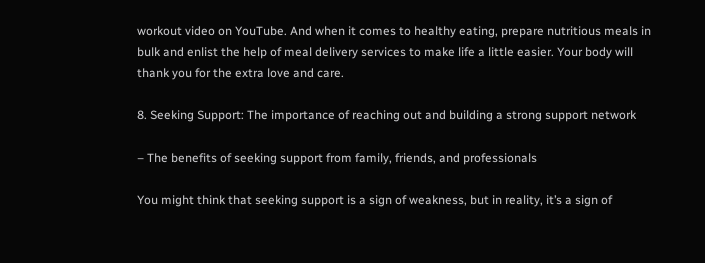workout video on YouTube. And when it comes to healthy eating, prepare nutritious meals in bulk and enlist the help of meal delivery services to make life a little easier. Your body will thank you for the extra love and care.

8. Seeking Support: The importance of reaching out and building a strong support network

– The benefits of seeking support from family, friends, and professionals

You might think that seeking support is a sign of weakness, but in reality, it’s a sign of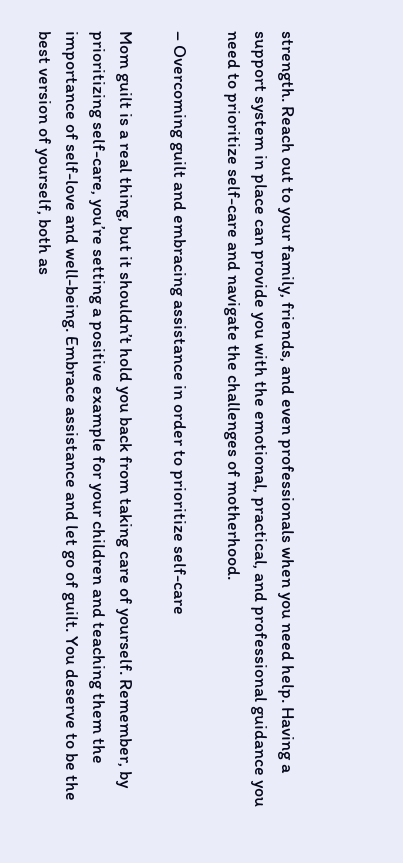strength. Reach out to your family, friends, and even professionals when you need help. Having a support system in place can provide you with the emotional, practical, and professional guidance you need to prioritize self-care and navigate the challenges of motherhood.

– Overcoming guilt and embracing assistance in order to prioritize self-care

Mom guilt is a real thing, but it shouldn’t hold you back from taking care of yourself. Remember, by prioritizing self-care, you’re setting a positive example for your children and teaching them the importance of self-love and well-being. Embrace assistance and let go of guilt. You deserve to be the best version of yourself, both as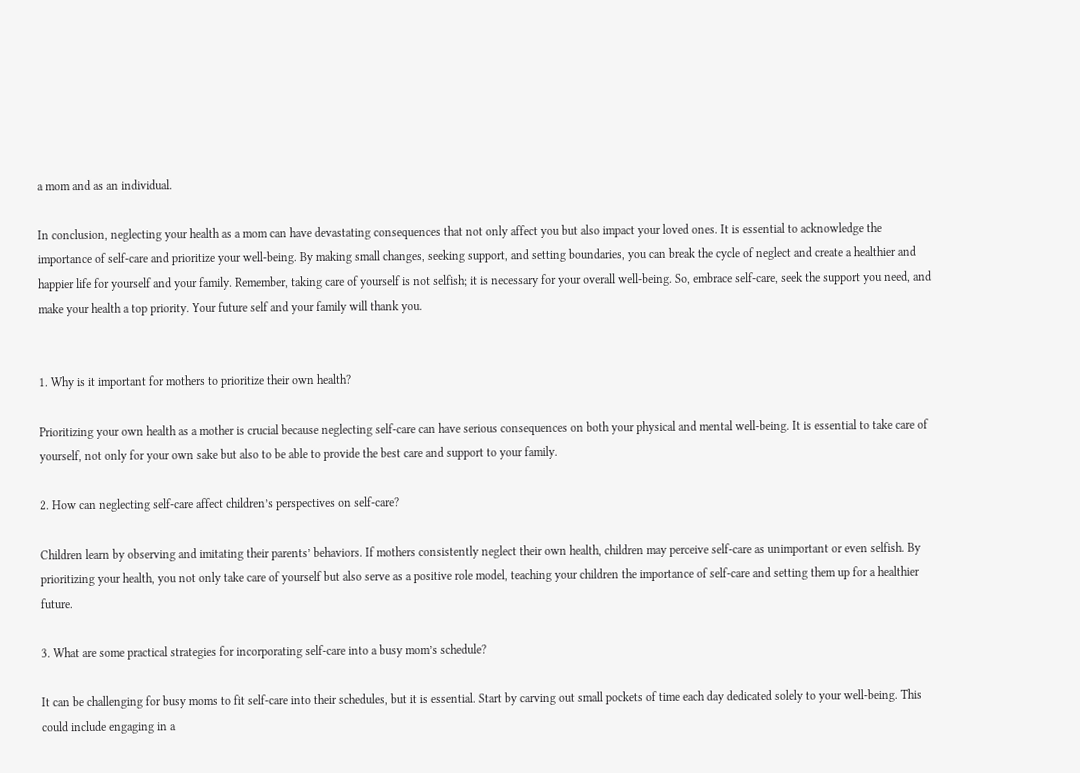a mom and as an individual.

In conclusion, neglecting your health as a mom can have devastating consequences that not only affect you but also impact your loved ones. It is essential to acknowledge the importance of self-care and prioritize your well-being. By making small changes, seeking support, and setting boundaries, you can break the cycle of neglect and create a healthier and happier life for yourself and your family. Remember, taking care of yourself is not selfish; it is necessary for your overall well-being. So, embrace self-care, seek the support you need, and make your health a top priority. Your future self and your family will thank you.


1. Why is it important for mothers to prioritize their own health?

Prioritizing your own health as a mother is crucial because neglecting self-care can have serious consequences on both your physical and mental well-being. It is essential to take care of yourself, not only for your own sake but also to be able to provide the best care and support to your family.

2. How can neglecting self-care affect children’s perspectives on self-care?

Children learn by observing and imitating their parents’ behaviors. If mothers consistently neglect their own health, children may perceive self-care as unimportant or even selfish. By prioritizing your health, you not only take care of yourself but also serve as a positive role model, teaching your children the importance of self-care and setting them up for a healthier future.

3. What are some practical strategies for incorporating self-care into a busy mom’s schedule?

It can be challenging for busy moms to fit self-care into their schedules, but it is essential. Start by carving out small pockets of time each day dedicated solely to your well-being. This could include engaging in a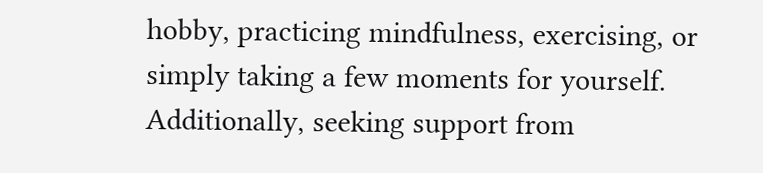hobby, practicing mindfulness, exercising, or simply taking a few moments for yourself. Additionally, seeking support from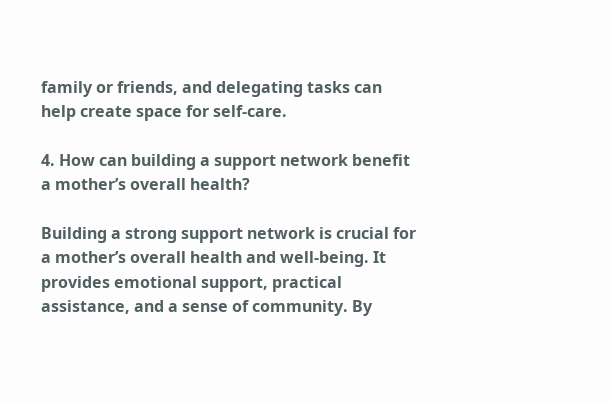family or friends, and delegating tasks can help create space for self-care.

4. How can building a support network benefit a mother’s overall health?

Building a strong support network is crucial for a mother’s overall health and well-being. It provides emotional support, practical assistance, and a sense of community. By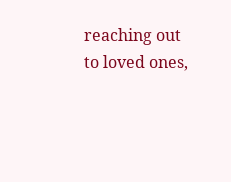reaching out to loved ones,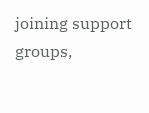joining support groups,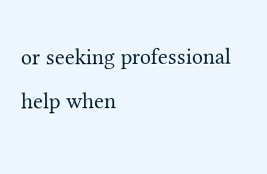or seeking professional help when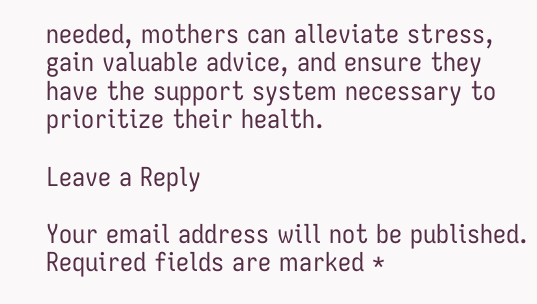needed, mothers can alleviate stress, gain valuable advice, and ensure they have the support system necessary to prioritize their health.

Leave a Reply

Your email address will not be published. Required fields are marked *